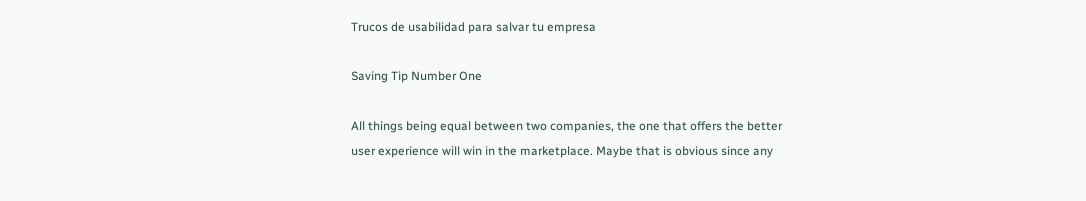Trucos de usabilidad para salvar tu empresa

Saving Tip Number One

All things being equal between two companies, the one that offers the better user experience will win in the marketplace. Maybe that is obvious since any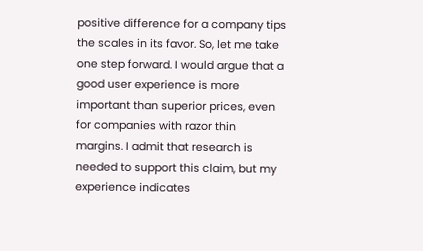positive difference for a company tips the scales in its favor. So, let me take one step forward. I would argue that a good user experience is more important than superior prices, even for companies with razor thin margins. I admit that research is needed to support this claim, but my experience indicates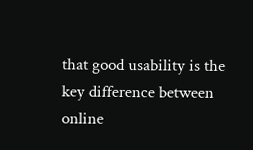that good usability is the key difference between online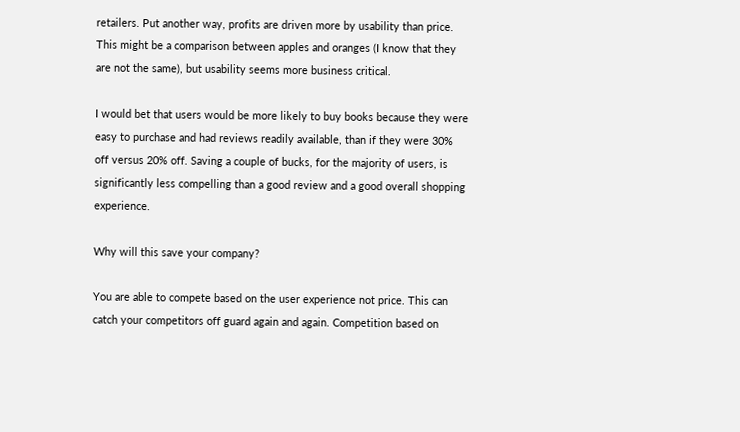retailers. Put another way, profits are driven more by usability than price. This might be a comparison between apples and oranges (I know that they are not the same), but usability seems more business critical.

I would bet that users would be more likely to buy books because they were easy to purchase and had reviews readily available, than if they were 30% off versus 20% off. Saving a couple of bucks, for the majority of users, is significantly less compelling than a good review and a good overall shopping experience.

Why will this save your company?

You are able to compete based on the user experience not price. This can catch your competitors off guard again and again. Competition based on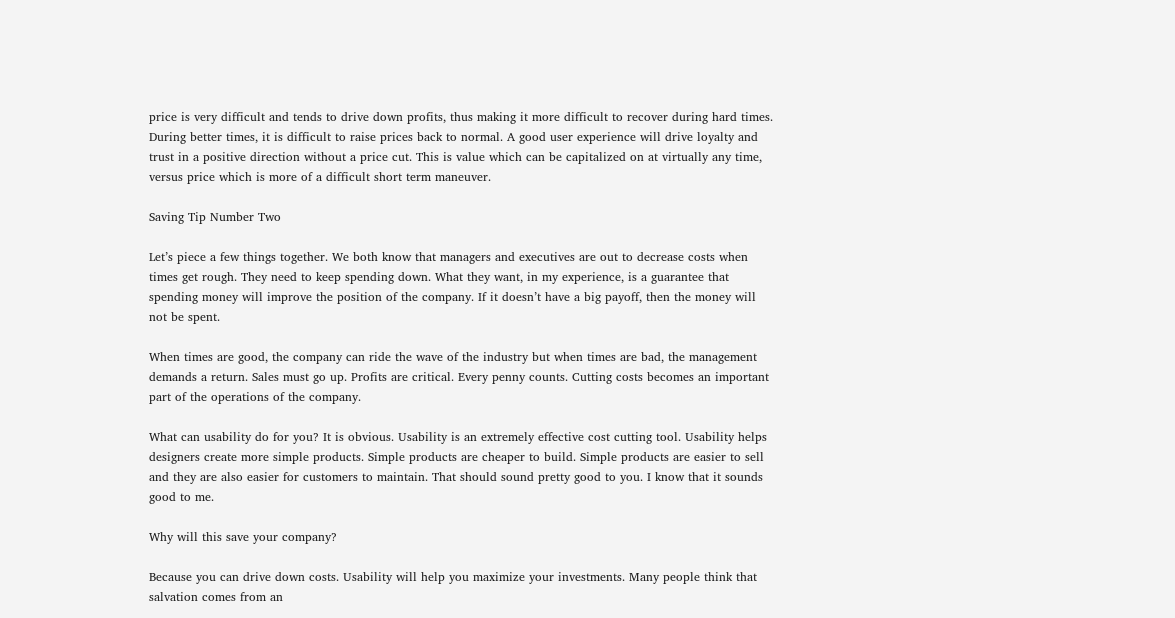price is very difficult and tends to drive down profits, thus making it more difficult to recover during hard times. During better times, it is difficult to raise prices back to normal. A good user experience will drive loyalty and trust in a positive direction without a price cut. This is value which can be capitalized on at virtually any time, versus price which is more of a difficult short term maneuver.

Saving Tip Number Two

Let’s piece a few things together. We both know that managers and executives are out to decrease costs when times get rough. They need to keep spending down. What they want, in my experience, is a guarantee that spending money will improve the position of the company. If it doesn’t have a big payoff, then the money will not be spent.

When times are good, the company can ride the wave of the industry but when times are bad, the management demands a return. Sales must go up. Profits are critical. Every penny counts. Cutting costs becomes an important part of the operations of the company.

What can usability do for you? It is obvious. Usability is an extremely effective cost cutting tool. Usability helps designers create more simple products. Simple products are cheaper to build. Simple products are easier to sell and they are also easier for customers to maintain. That should sound pretty good to you. I know that it sounds good to me.

Why will this save your company?

Because you can drive down costs. Usability will help you maximize your investments. Many people think that salvation comes from an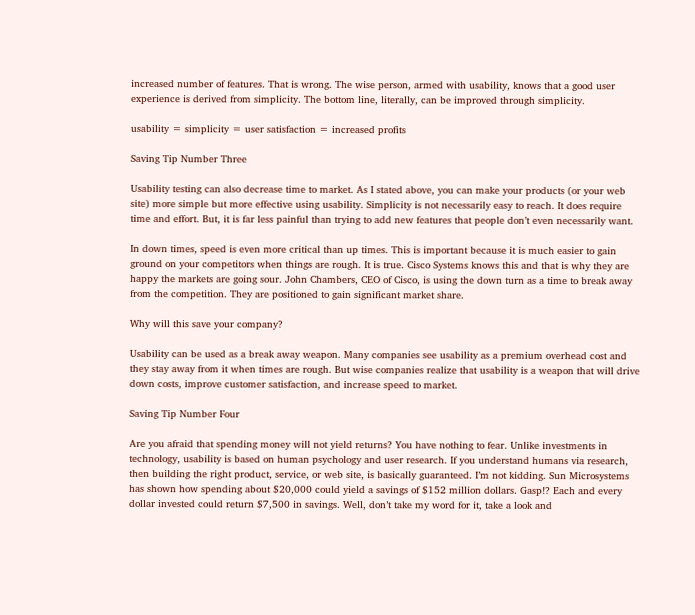increased number of features. That is wrong. The wise person, armed with usability, knows that a good user experience is derived from simplicity. The bottom line, literally, can be improved through simplicity.

usability = simplicity = user satisfaction = increased profits

Saving Tip Number Three

Usability testing can also decrease time to market. As I stated above, you can make your products (or your web site) more simple but more effective using usability. Simplicity is not necessarily easy to reach. It does require time and effort. But, it is far less painful than trying to add new features that people don’t even necessarily want.

In down times, speed is even more critical than up times. This is important because it is much easier to gain ground on your competitors when things are rough. It is true. Cisco Systems knows this and that is why they are happy the markets are going sour. John Chambers, CEO of Cisco, is using the down turn as a time to break away from the competition. They are positioned to gain significant market share.

Why will this save your company?

Usability can be used as a break away weapon. Many companies see usability as a premium overhead cost and they stay away from it when times are rough. But wise companies realize that usability is a weapon that will drive down costs, improve customer satisfaction, and increase speed to market.

Saving Tip Number Four

Are you afraid that spending money will not yield returns? You have nothing to fear. Unlike investments in technology, usability is based on human psychology and user research. If you understand humans via research, then building the right product, service, or web site, is basically guaranteed. I’m not kidding. Sun Microsystems has shown how spending about $20,000 could yield a savings of $152 million dollars. Gasp!? Each and every dollar invested could return $7,500 in savings. Well, don’t take my word for it, take a look and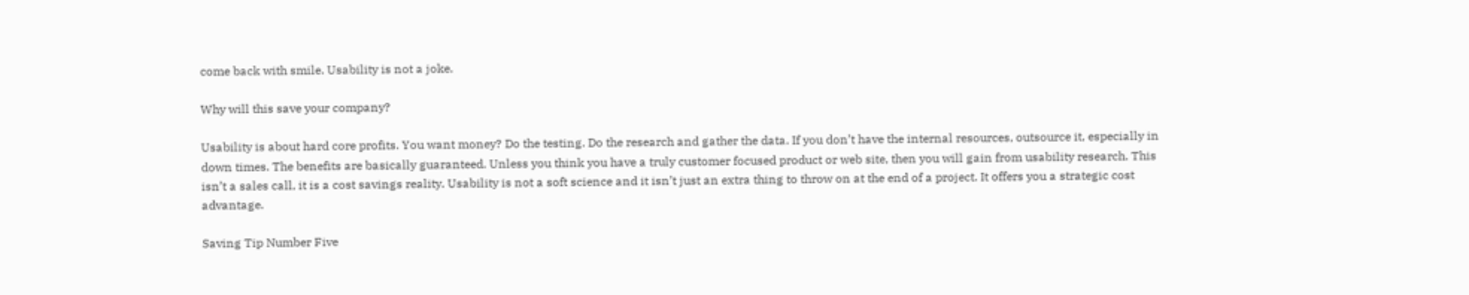come back with smile. Usability is not a joke.

Why will this save your company?

Usability is about hard core profits. You want money? Do the testing. Do the research and gather the data. If you don’t have the internal resources, outsource it, especially in down times. The benefits are basically guaranteed. Unless you think you have a truly customer focused product or web site, then you will gain from usability research. This isn’t a sales call, it is a cost savings reality. Usability is not a soft science and it isn’t just an extra thing to throw on at the end of a project. It offers you a strategic cost advantage.

Saving Tip Number Five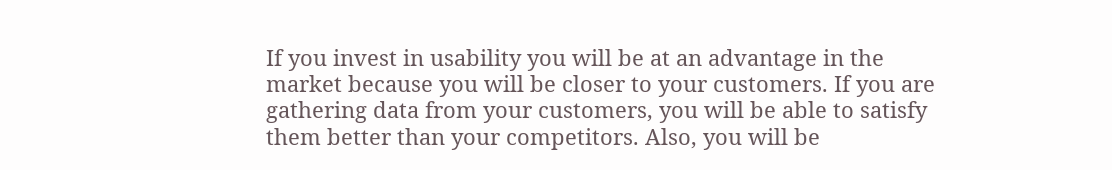If you invest in usability you will be at an advantage in the market because you will be closer to your customers. If you are gathering data from your customers, you will be able to satisfy them better than your competitors. Also, you will be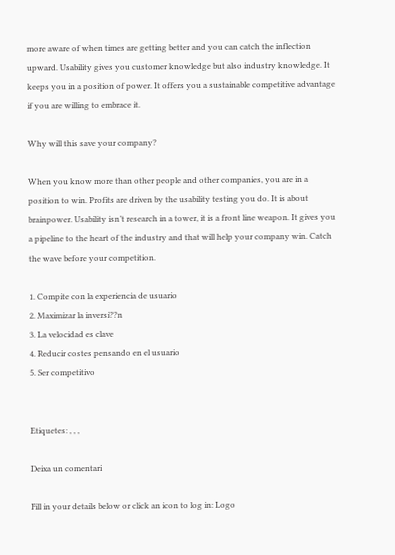more aware of when times are getting better and you can catch the inflection upward. Usability gives you customer knowledge but also industry knowledge. It keeps you in a position of power. It offers you a sustainable competitive advantage if you are willing to embrace it.

Why will this save your company?

When you know more than other people and other companies, you are in a position to win. Profits are driven by the usability testing you do. It is about brainpower. Usability isn’t research in a tower, it is a front line weapon. It gives you a pipeline to the heart of the industry and that will help your company win. Catch the wave before your competition.

1. Compite con la experiencia de usuario
2. Maximizar la inversi??n
3. La velocidad es clave
4. Reducir costes pensando en el usuario
5. Ser competitivo


Etiquetes: , , ,

Deixa un comentari

Fill in your details below or click an icon to log in: Logo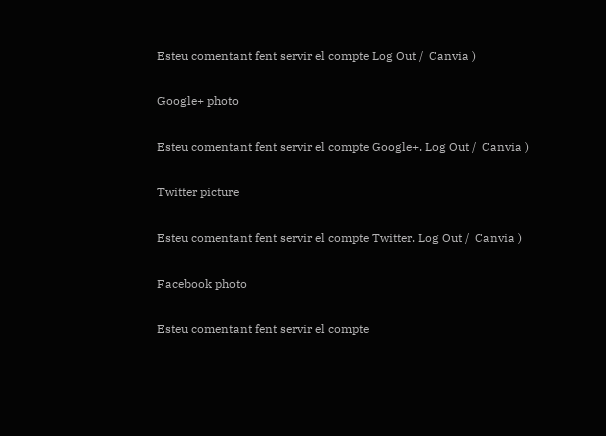Esteu comentant fent servir el compte Log Out /  Canvia )

Google+ photo

Esteu comentant fent servir el compte Google+. Log Out /  Canvia )

Twitter picture

Esteu comentant fent servir el compte Twitter. Log Out /  Canvia )

Facebook photo

Esteu comentant fent servir el compte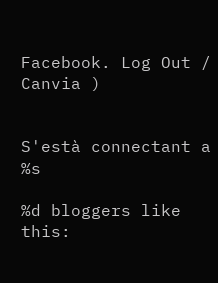Facebook. Log Out /  Canvia )


S'està connectant a %s

%d bloggers like this: